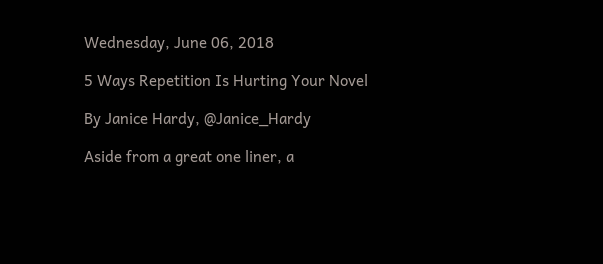Wednesday, June 06, 2018

5 Ways Repetition Is Hurting Your Novel

By Janice Hardy, @Janice_Hardy

Aside from a great one liner, a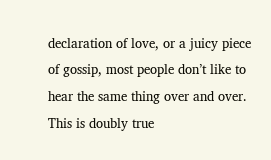declaration of love, or a juicy piece of gossip, most people don’t like to hear the same thing over and over. This is doubly true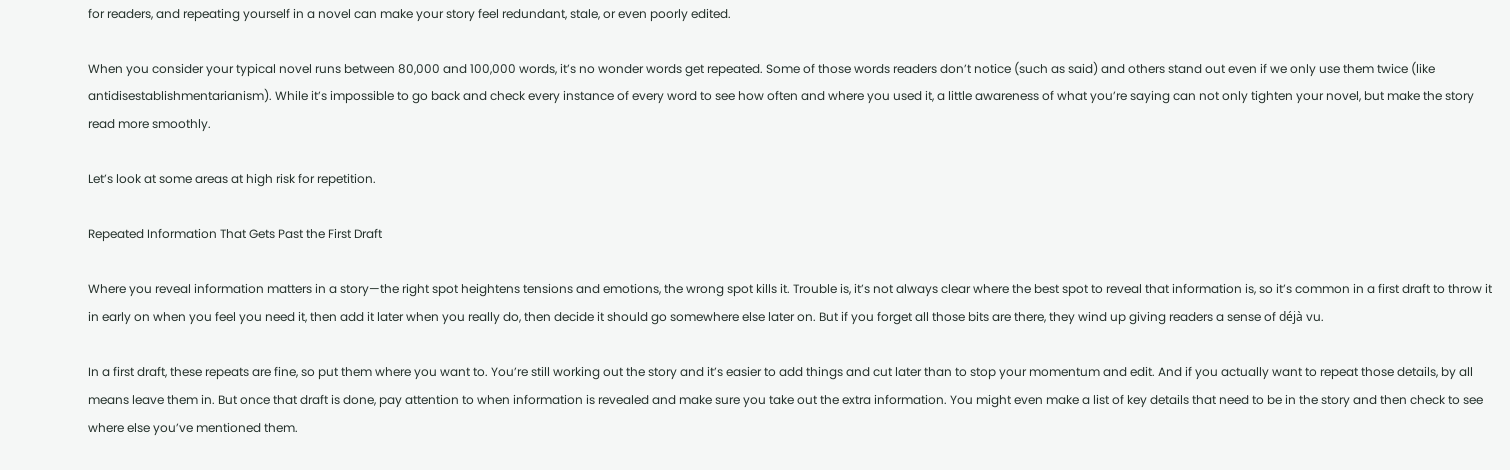for readers, and repeating yourself in a novel can make your story feel redundant, stale, or even poorly edited.

When you consider your typical novel runs between 80,000 and 100,000 words, it’s no wonder words get repeated. Some of those words readers don’t notice (such as said) and others stand out even if we only use them twice (like antidisestablishmentarianism). While it’s impossible to go back and check every instance of every word to see how often and where you used it, a little awareness of what you’re saying can not only tighten your novel, but make the story read more smoothly.

Let’s look at some areas at high risk for repetition.

Repeated Information That Gets Past the First Draft

Where you reveal information matters in a story—the right spot heightens tensions and emotions, the wrong spot kills it. Trouble is, it’s not always clear where the best spot to reveal that information is, so it’s common in a first draft to throw it in early on when you feel you need it, then add it later when you really do, then decide it should go somewhere else later on. But if you forget all those bits are there, they wind up giving readers a sense of déjà vu.

In a first draft, these repeats are fine, so put them where you want to. You’re still working out the story and it’s easier to add things and cut later than to stop your momentum and edit. And if you actually want to repeat those details, by all means leave them in. But once that draft is done, pay attention to when information is revealed and make sure you take out the extra information. You might even make a list of key details that need to be in the story and then check to see where else you’ve mentioned them.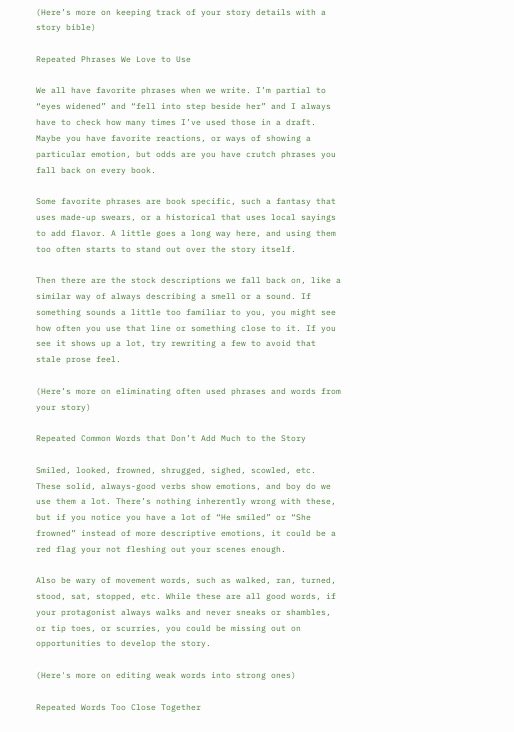(Here’s more on keeping track of your story details with a story bible)

Repeated Phrases We Love to Use

We all have favorite phrases when we write. I’m partial to “eyes widened” and “fell into step beside her” and I always have to check how many times I’ve used those in a draft. Maybe you have favorite reactions, or ways of showing a particular emotion, but odds are you have crutch phrases you fall back on every book.

Some favorite phrases are book specific, such a fantasy that uses made-up swears, or a historical that uses local sayings to add flavor. A little goes a long way here, and using them too often starts to stand out over the story itself.

Then there are the stock descriptions we fall back on, like a similar way of always describing a smell or a sound. If something sounds a little too familiar to you, you might see how often you use that line or something close to it. If you see it shows up a lot, try rewriting a few to avoid that stale prose feel.

(Here’s more on eliminating often used phrases and words from your story)

Repeated Common Words that Don’t Add Much to the Story

Smiled, looked, frowned, shrugged, sighed, scowled, etc. These solid, always-good verbs show emotions, and boy do we use them a lot. There’s nothing inherently wrong with these, but if you notice you have a lot of “He smiled” or “She frowned” instead of more descriptive emotions, it could be a red flag your not fleshing out your scenes enough.

Also be wary of movement words, such as walked, ran, turned, stood, sat, stopped, etc. While these are all good words, if your protagonist always walks and never sneaks or shambles, or tip toes, or scurries, you could be missing out on opportunities to develop the story.

(Here's more on editing weak words into strong ones)

Repeated Words Too Close Together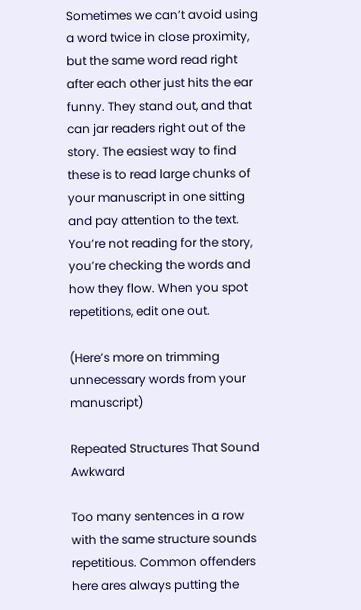Sometimes we can’t avoid using a word twice in close proximity, but the same word read right after each other just hits the ear funny. They stand out, and that can jar readers right out of the story. The easiest way to find these is to read large chunks of your manuscript in one sitting and pay attention to the text. You’re not reading for the story, you’re checking the words and how they flow. When you spot repetitions, edit one out.

(Here’s more on trimming unnecessary words from your manuscript)

Repeated Structures That Sound Awkward

Too many sentences in a row with the same structure sounds repetitious. Common offenders here ares always putting the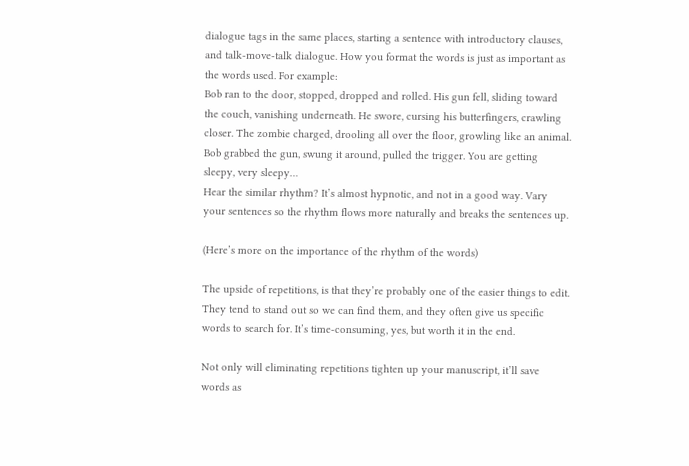dialogue tags in the same places, starting a sentence with introductory clauses, and talk-move-talk dialogue. How you format the words is just as important as the words used. For example:
Bob ran to the door, stopped, dropped and rolled. His gun fell, sliding toward the couch, vanishing underneath. He swore, cursing his butterfingers, crawling closer. The zombie charged, drooling all over the floor, growling like an animal. Bob grabbed the gun, swung it around, pulled the trigger. You are getting sleepy, very sleepy…
Hear the similar rhythm? It’s almost hypnotic, and not in a good way. Vary your sentences so the rhythm flows more naturally and breaks the sentences up.

(Here’s more on the importance of the rhythm of the words)

The upside of repetitions, is that they’re probably one of the easier things to edit. They tend to stand out so we can find them, and they often give us specific words to search for. It’s time-consuming, yes, but worth it in the end.

Not only will eliminating repetitions tighten up your manuscript, it’ll save words as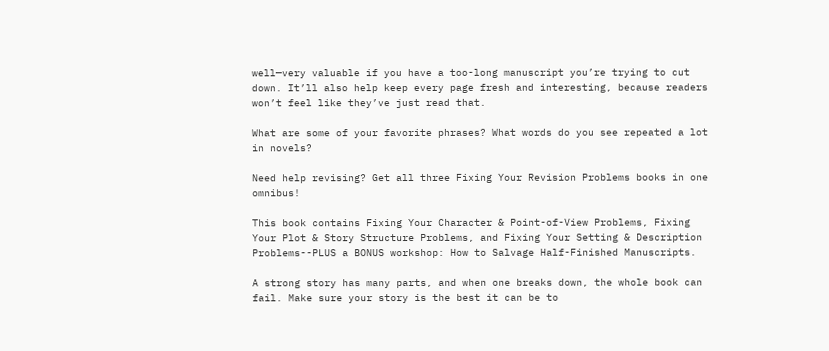well—very valuable if you have a too-long manuscript you’re trying to cut down. It’ll also help keep every page fresh and interesting, because readers won’t feel like they’ve just read that.

What are some of your favorite phrases? What words do you see repeated a lot in novels?

Need help revising? Get all three Fixing Your Revision Problems books in one omnibus!

This book contains Fixing Your Character & Point-of-View Problems, Fixing Your Plot & Story Structure Problems, and Fixing Your Setting & Description Problems--PLUS a BONUS workshop: How to Salvage Half-Finished Manuscripts.

A strong story has many parts, and when one breaks down, the whole book can fail. Make sure your story is the best it can be to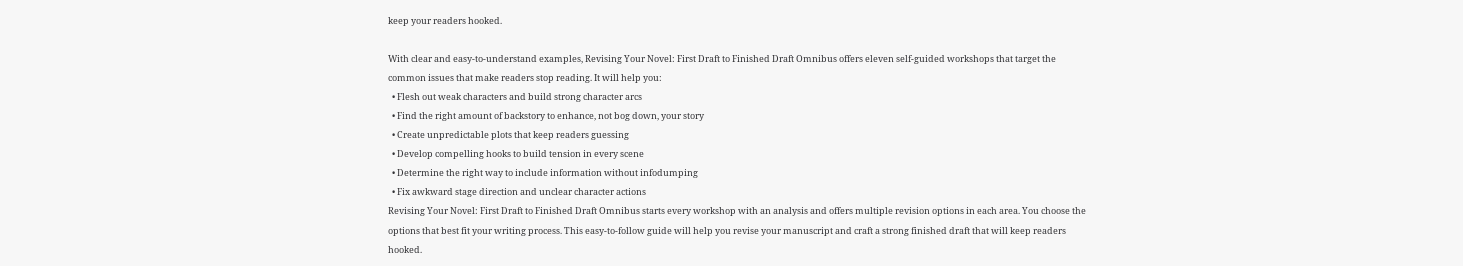keep your readers hooked.

With clear and easy-to-understand examples, Revising Your Novel: First Draft to Finished Draft Omnibus offers eleven self-guided workshops that target the common issues that make readers stop reading. It will help you:
  • Flesh out weak characters and build strong character arcs
  • Find the right amount of backstory to enhance, not bog down, your story
  • Create unpredictable plots that keep readers guessing
  • Develop compelling hooks to build tension in every scene
  • Determine the right way to include information without infodumping
  • Fix awkward stage direction and unclear character actions
Revising Your Novel: First Draft to Finished Draft Omnibus starts every workshop with an analysis and offers multiple revision options in each area. You choose the options that best fit your writing process. This easy-to-follow guide will help you revise your manuscript and craft a strong finished draft that will keep readers hooked.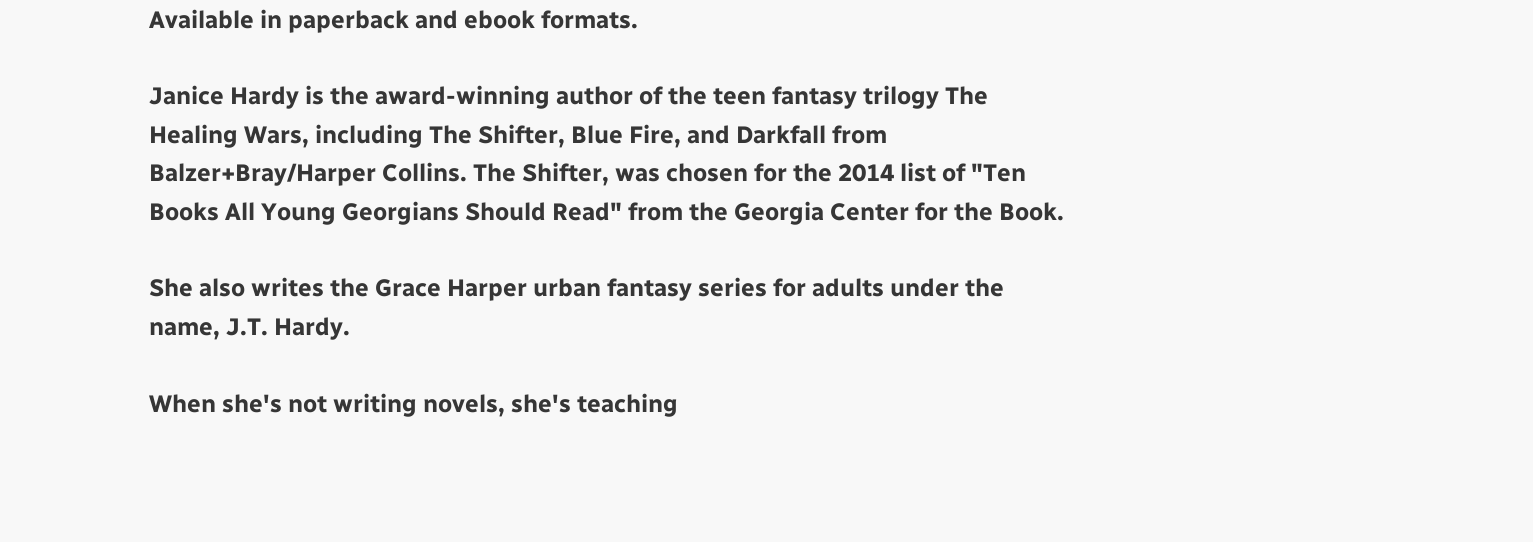Available in paperback and ebook formats.

Janice Hardy is the award-winning author of the teen fantasy trilogy The Healing Wars, including The Shifter, Blue Fire, and Darkfall from Balzer+Bray/Harper Collins. The Shifter, was chosen for the 2014 list of "Ten Books All Young Georgians Should Read" from the Georgia Center for the Book.

She also writes the Grace Harper urban fantasy series for adults under the name, J.T. Hardy.

When she's not writing novels, she's teaching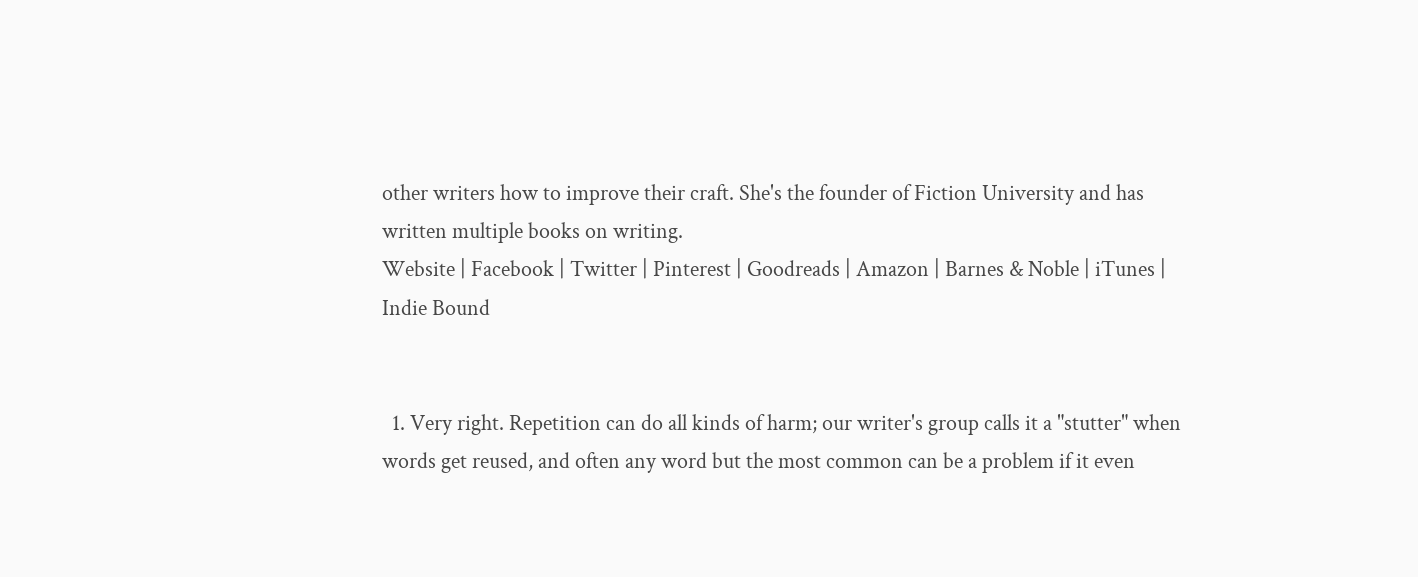other writers how to improve their craft. She's the founder of Fiction University and has written multiple books on writing.
Website | Facebook | Twitter | Pinterest | Goodreads | Amazon | Barnes & Noble | iTunes | Indie Bound


  1. Very right. Repetition can do all kinds of harm; our writer's group calls it a "stutter" when words get reused, and often any word but the most common can be a problem if it even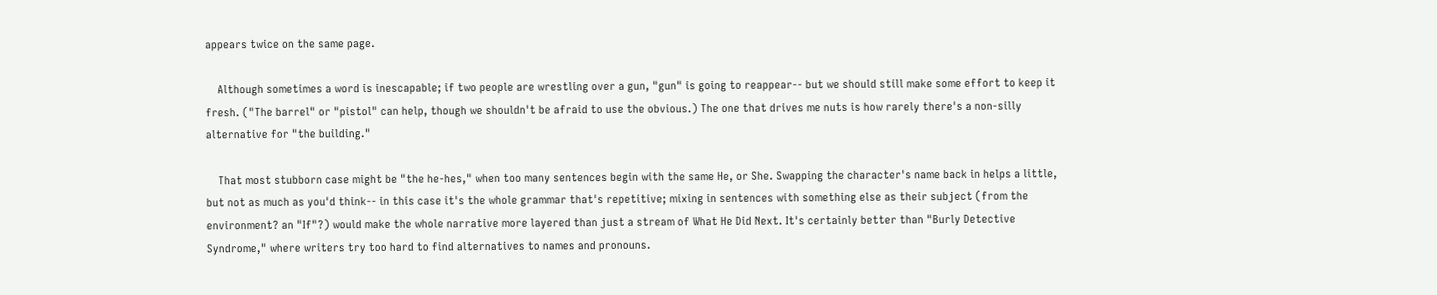appears twice on the same page.

    Although sometimes a word is inescapable; if two people are wrestling over a gun, "gun" is going to reappear-- but we should still make some effort to keep it fresh. ("The barrel" or "pistol" can help, though we shouldn't be afraid to use the obvious.) The one that drives me nuts is how rarely there's a non-silly alternative for "the building."

    That most stubborn case might be "the he-hes," when too many sentences begin with the same He, or She. Swapping the character's name back in helps a little, but not as much as you'd think-- in this case it's the whole grammar that's repetitive; mixing in sentences with something else as their subject (from the environment? an "If"?) would make the whole narrative more layered than just a stream of What He Did Next. It's certainly better than "Burly Detective Syndrome," where writers try too hard to find alternatives to names and pronouns.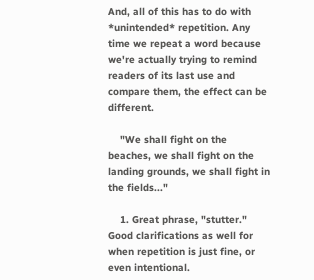And, all of this has to do with *unintended* repetition. Any time we repeat a word because we're actually trying to remind readers of its last use and compare them, the effect can be different.

    "We shall fight on the beaches, we shall fight on the landing grounds, we shall fight in the fields..."

    1. Great phrase, "stutter." Good clarifications as well for when repetition is just fine, or even intentional.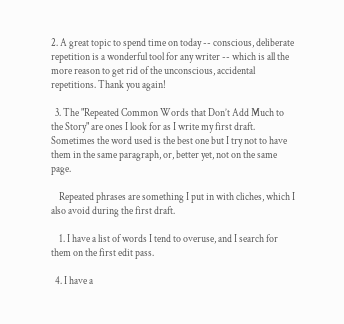2. A great topic to spend time on today -- conscious, deliberate repetition is a wonderful tool for any writer -- which is all the more reason to get rid of the unconscious, accidental repetitions. Thank you again!

  3. The "Repeated Common Words that Don’t Add Much to the Story" are ones I look for as I write my first draft. Sometimes the word used is the best one but I try not to have them in the same paragraph, or, better yet, not on the same page.

    Repeated phrases are something I put in with cliches, which I also avoid during the first draft.

    1. I have a list of words I tend to overuse, and I search for them on the first edit pass.

  4. I have a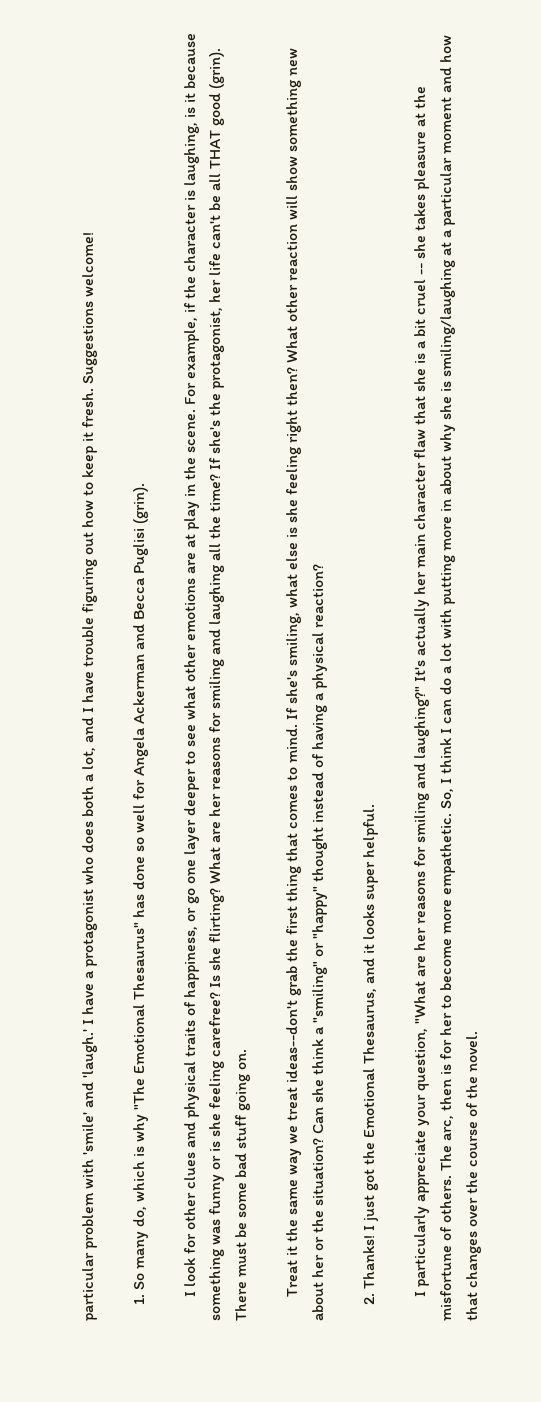particular problem with 'smile' and 'laugh.' I have a protagonist who does both a lot, and I have trouble figuring out how to keep it fresh. Suggestions welcome!

    1. So many do, which is why "The Emotional Thesaurus" has done so well for Angela Ackerman and Becca Puglisi (grin).

      I look for other clues and physical traits of happiness, or go one layer deeper to see what other emotions are at play in the scene. For example, if the character is laughing, is it because something was funny or is she feeling carefree? Is she flirting? What are her reasons for smiling and laughing all the time? If she's the protagonist, her life can't be all THAT good (grin). There must be some bad stuff going on.

      Treat it the same way we treat ideas--don't grab the first thing that comes to mind. If she's smiling, what else is she feeling right then? What other reaction will show something new about her or the situation? Can she think a "smiling" or "happy" thought instead of having a physical reaction?

    2. Thanks! I just got the Emotional Thesaurus, and it looks super helpful.

      I particularly appreciate your question, "What are her reasons for smiling and laughing?" It's actually her main character flaw that she is a bit cruel -- she takes pleasure at the misfortune of others. The arc, then is for her to become more empathetic. So, I think I can do a lot with putting more in about why she is smiling/laughing at a particular moment and how that changes over the course of the novel.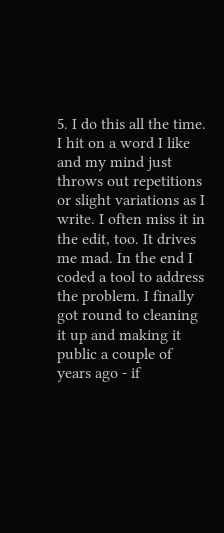5. I do this all the time. I hit on a word I like and my mind just throws out repetitions or slight variations as I write. I often miss it in the edit, too. It drives me mad. In the end I coded a tool to address the problem. I finally got round to cleaning it up and making it public a couple of years ago - if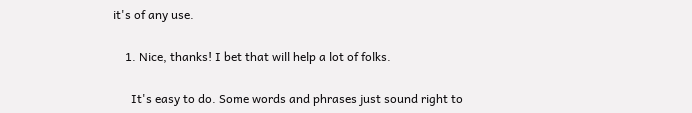it's of any use.

    1. Nice, thanks! I bet that will help a lot of folks.

      It's easy to do. Some words and phrases just sound right to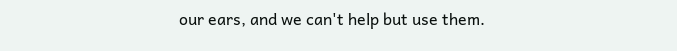our ears, and we can't help but use them.